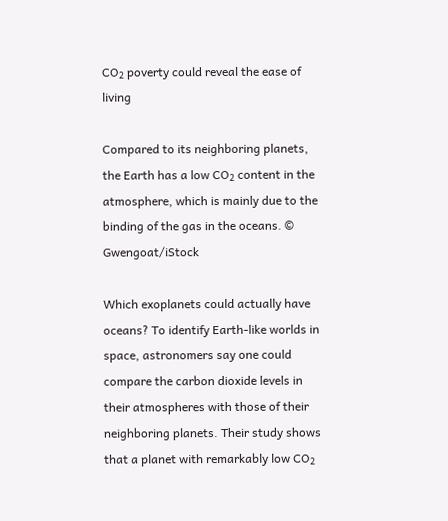CO₂ poverty could reveal the ease of living

Compared to its neighboring planets, the Earth has a low CO₂ content in the atmosphere, which is mainly due to the binding of the gas in the oceans. © Gwengoat/iStock

Which exoplanets could actually have oceans? To identify Earth-like worlds in space, astronomers say one could compare the carbon dioxide levels in their atmospheres with those of their neighboring planets. Their study shows that a planet with remarkably low CO₂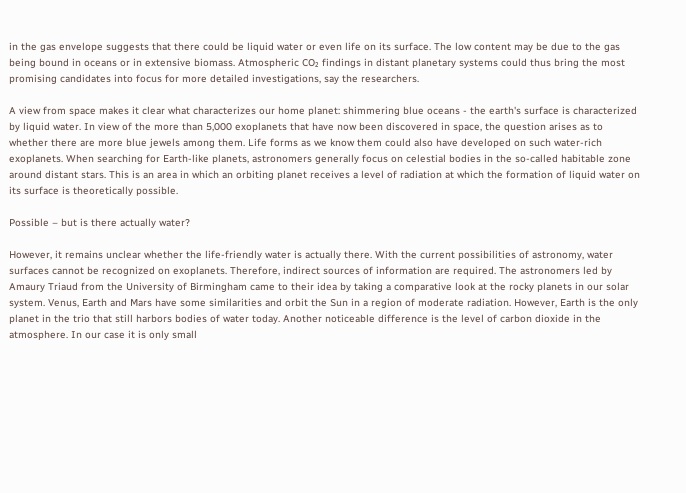in the gas envelope suggests that there could be liquid water or even life on its surface. The low content may be due to the gas being bound in oceans or in extensive biomass. Atmospheric CO₂ findings in distant planetary systems could thus bring the most promising candidates into focus for more detailed investigations, say the researchers.

A view from space makes it clear what characterizes our home planet: shimmering blue oceans - the earth's surface is characterized by liquid water. In view of the more than 5,000 exoplanets that have now been discovered in space, the question arises as to whether there are more blue jewels among them. Life forms as we know them could also have developed on such water-rich exoplanets. When searching for Earth-like planets, astronomers generally focus on celestial bodies in the so-called habitable zone around distant stars. This is an area in which an orbiting planet receives a level of radiation at which the formation of liquid water on its surface is theoretically possible.

Possible – but is there actually water?

However, it remains unclear whether the life-friendly water is actually there. With the current possibilities of astronomy, water surfaces cannot be recognized on exoplanets. Therefore, indirect sources of information are required. The astronomers led by Amaury Triaud from the University of Birmingham came to their idea by taking a comparative look at the rocky planets in our solar system. Venus, Earth and Mars have some similarities and orbit the Sun in a region of moderate radiation. However, Earth is the only planet in the trio that still harbors bodies of water today. Another noticeable difference is the level of carbon dioxide in the atmosphere. In our case it is only small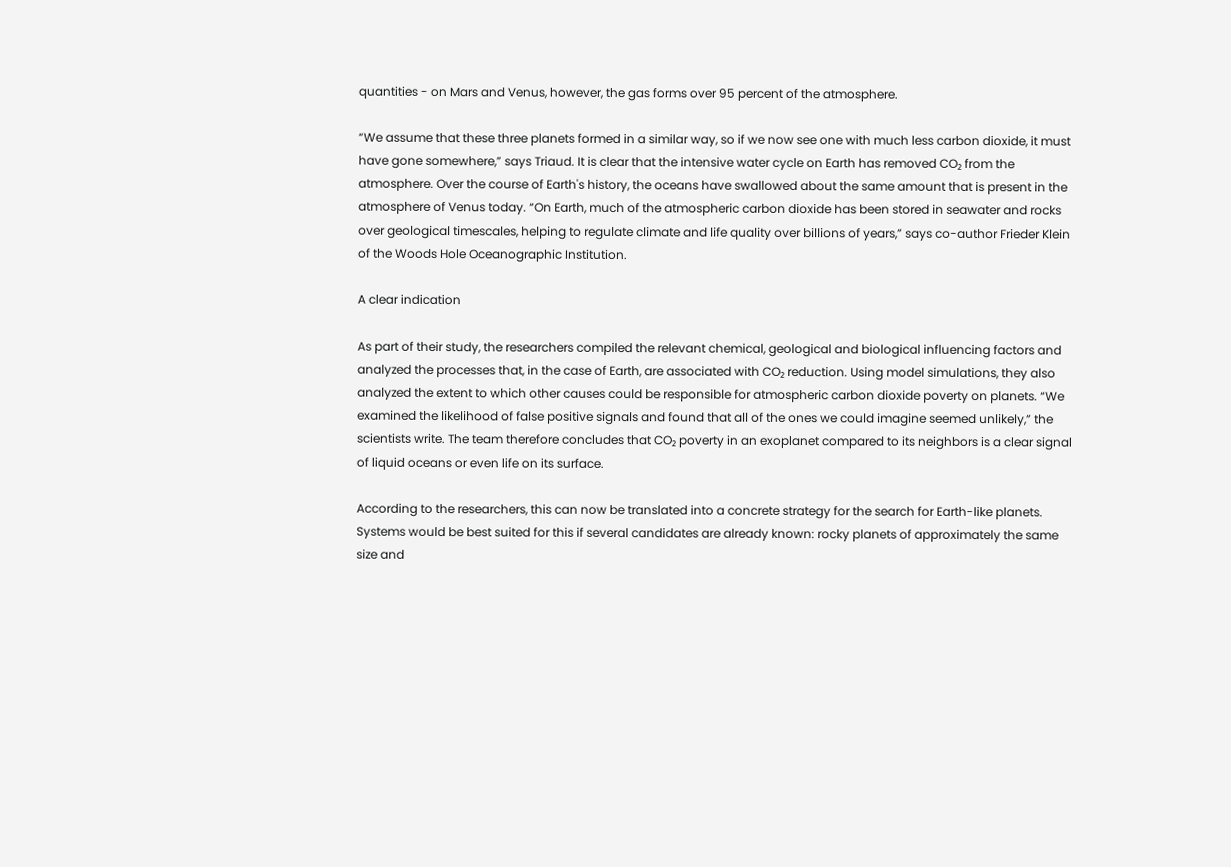quantities - on Mars and Venus, however, the gas forms over 95 percent of the atmosphere.

“We assume that these three planets formed in a similar way, so if we now see one with much less carbon dioxide, it must have gone somewhere,” says Triaud. It is clear that the intensive water cycle on Earth has removed CO₂ from the atmosphere. Over the course of Earth's history, the oceans have swallowed about the same amount that is present in the atmosphere of Venus today. “On Earth, much of the atmospheric carbon dioxide has been stored in seawater and rocks over geological timescales, helping to regulate climate and life quality over billions of years,” says co-author Frieder Klein of the Woods Hole Oceanographic Institution.

A clear indication

As part of their study, the researchers compiled the relevant chemical, geological and biological influencing factors and analyzed the processes that, in the case of Earth, are associated with CO₂ reduction. Using model simulations, they also analyzed the extent to which other causes could be responsible for atmospheric carbon dioxide poverty on planets. “We examined the likelihood of false positive signals and found that all of the ones we could imagine seemed unlikely,” the scientists write. The team therefore concludes that CO₂ poverty in an exoplanet compared to its neighbors is a clear signal of liquid oceans or even life on its surface.

According to the researchers, this can now be translated into a concrete strategy for the search for Earth-like planets. Systems would be best suited for this if several candidates are already known: rocky planets of approximately the same size and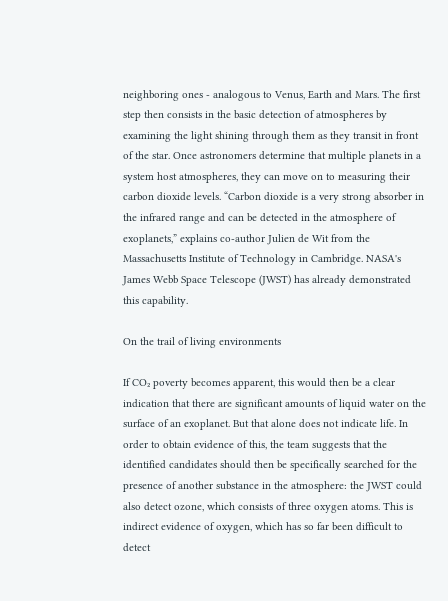neighboring ones - analogous to Venus, Earth and Mars. The first step then consists in the basic detection of atmospheres by examining the light shining through them as they transit in front of the star. Once astronomers determine that multiple planets in a system host atmospheres, they can move on to measuring their carbon dioxide levels. “Carbon dioxide is a very strong absorber in the infrared range and can be detected in the atmosphere of exoplanets,” explains co-author Julien de Wit from the Massachusetts Institute of Technology in Cambridge. NASA's James Webb Space Telescope (JWST) has already demonstrated this capability.

On the trail of living environments

If CO₂ poverty becomes apparent, this would then be a clear indication that there are significant amounts of liquid water on the surface of an exoplanet. But that alone does not indicate life. In order to obtain evidence of this, the team suggests that the identified candidates should then be specifically searched for the presence of another substance in the atmosphere: the JWST could also detect ozone, which consists of three oxygen atoms. This is indirect evidence of oxygen, which has so far been difficult to detect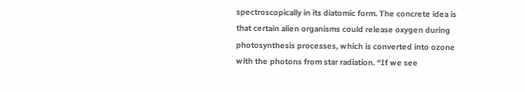spectroscopically in its diatomic form. The concrete idea is that certain alien organisms could release oxygen during photosynthesis processes, which is converted into ozone with the photons from star radiation. “If we see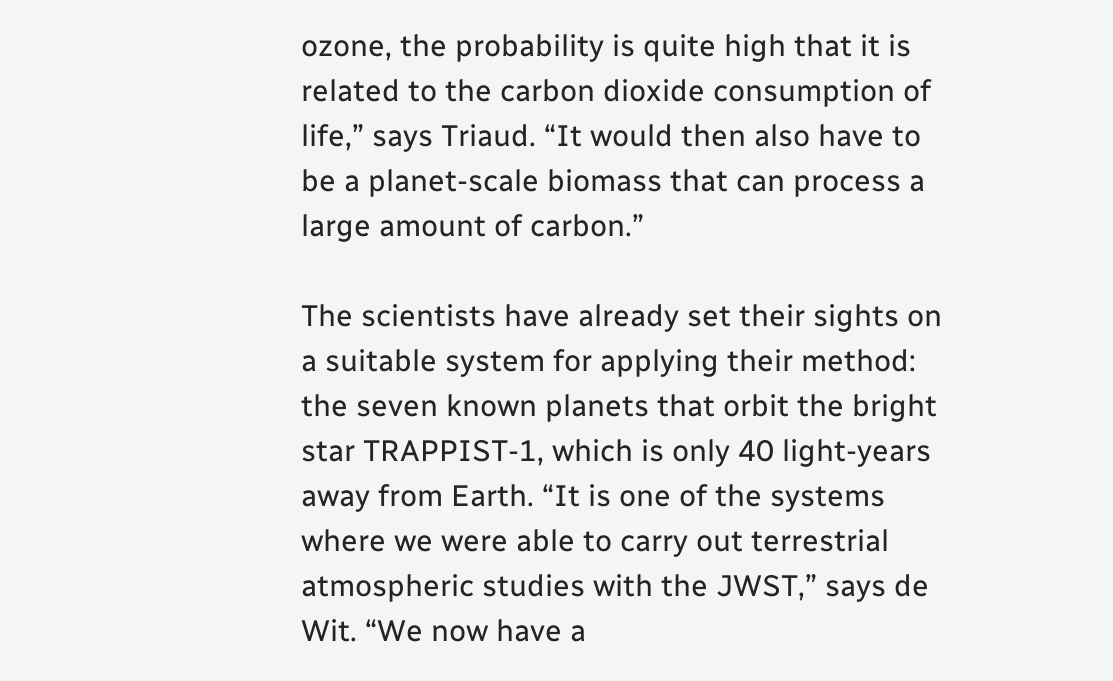ozone, the probability is quite high that it is related to the carbon dioxide consumption of life,” says Triaud. “It would then also have to be a planet-scale biomass that can process a large amount of carbon.”

The scientists have already set their sights on a suitable system for applying their method: the seven known planets that orbit the bright star TRAPPIST-1, which is only 40 light-years away from Earth. “It is one of the systems where we were able to carry out terrestrial atmospheric studies with the JWST,” says de Wit. “We now have a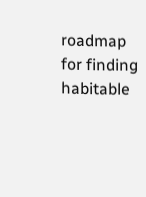roadmap for finding habitable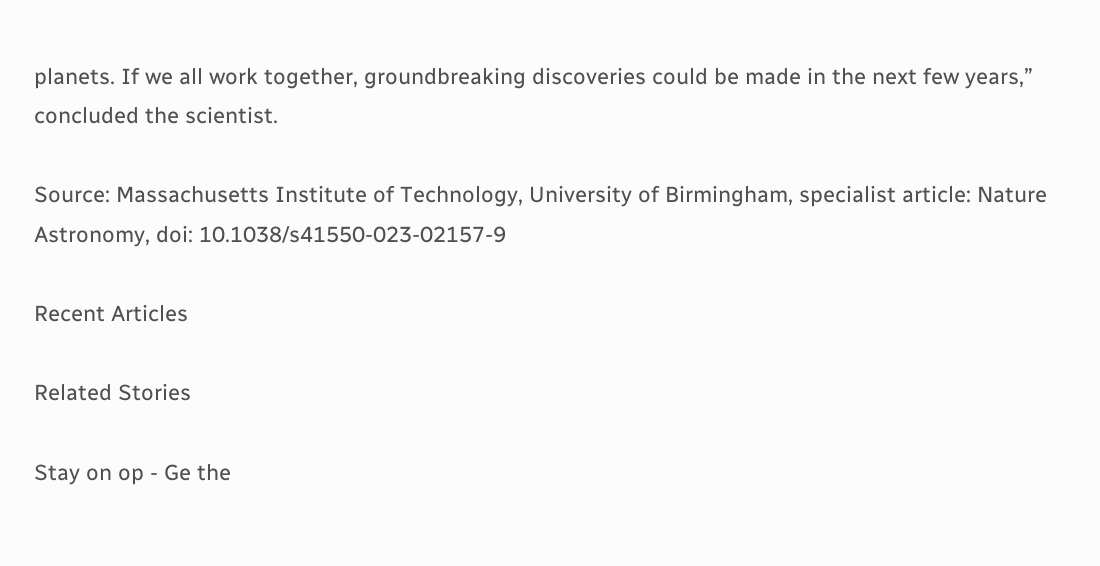planets. If we all work together, groundbreaking discoveries could be made in the next few years,” concluded the scientist.

Source: Massachusetts Institute of Technology, University of Birmingham, specialist article: Nature Astronomy, doi: 10.1038/s41550-023-02157-9

Recent Articles

Related Stories

Stay on op - Ge the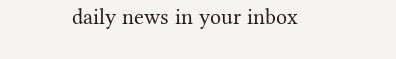daily news in your inbox